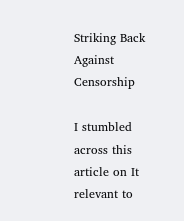Striking Back Against Censorship

I stumbled across this article on It relevant to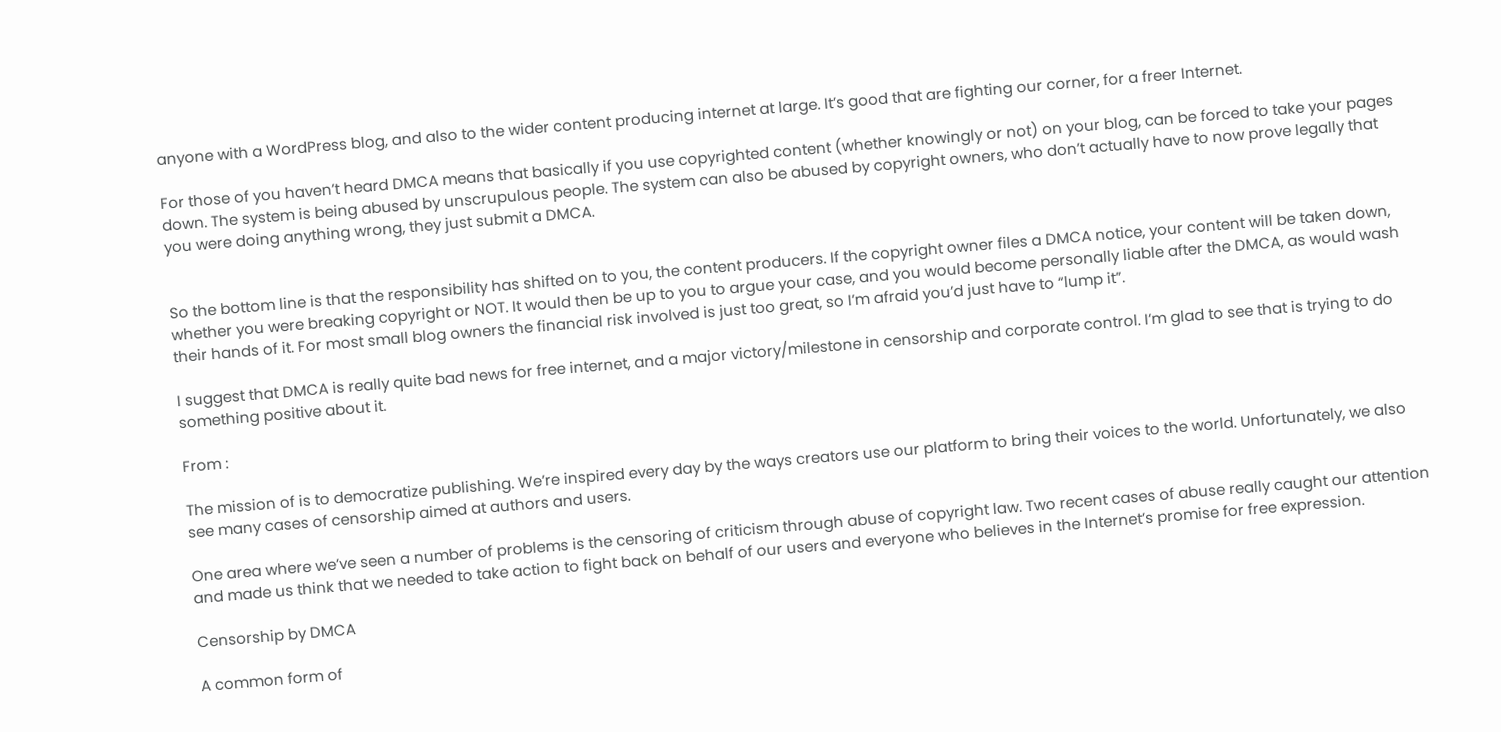anyone with a WordPress blog, and also to the wider content producing internet at large. It’s good that are fighting our corner, for a freer Internet.

For those of you haven’t heard DMCA means that basically if you use copyrighted content (whether knowingly or not) on your blog, can be forced to take your pages down. The system is being abused by unscrupulous people. The system can also be abused by copyright owners, who don’t actually have to now prove legally that you were doing anything wrong, they just submit a DMCA.


So the bottom line is that the responsibility has shifted on to you, the content producers. If the copyright owner files a DMCA notice, your content will be taken down, whether you were breaking copyright or NOT. It would then be up to you to argue your case, and you would become personally liable after the DMCA, as would wash their hands of it. For most small blog owners the financial risk involved is just too great, so I’m afraid you’d just have to “lump it”.

I suggest that DMCA is really quite bad news for free internet, and a major victory/milestone in censorship and corporate control. I’m glad to see that is trying to do something positive about it.

From :

The mission of is to democratize publishing. We’re inspired every day by the ways creators use our platform to bring their voices to the world. Unfortunately, we also see many cases of censorship aimed at authors and users.

One area where we’ve seen a number of problems is the censoring of criticism through abuse of copyright law. Two recent cases of abuse really caught our attention and made us think that we needed to take action to fight back on behalf of our users and everyone who believes in the Internet’s promise for free expression.

Censorship by DMCA

A common form of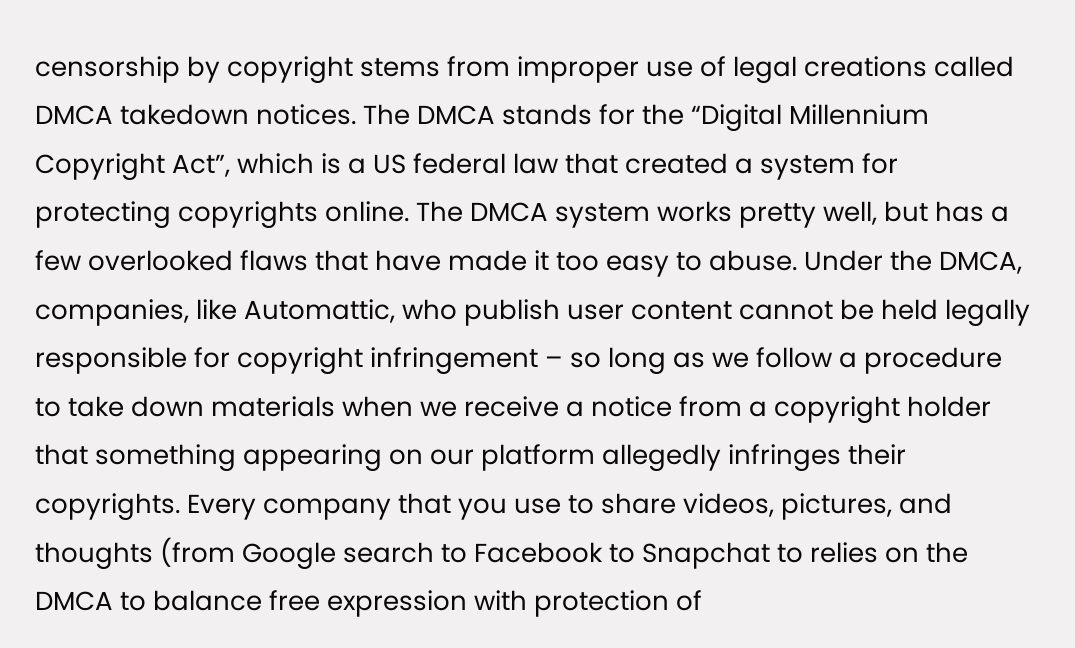censorship by copyright stems from improper use of legal creations called DMCA takedown notices. The DMCA stands for the “Digital Millennium Copyright Act”, which is a US federal law that created a system for protecting copyrights online. The DMCA system works pretty well, but has a few overlooked flaws that have made it too easy to abuse. Under the DMCA, companies, like Automattic, who publish user content cannot be held legally responsible for copyright infringement – so long as we follow a procedure to take down materials when we receive a notice from a copyright holder that something appearing on our platform allegedly infringes their copyrights. Every company that you use to share videos, pictures, and thoughts (from Google search to Facebook to Snapchat to relies on the DMCA to balance free expression with protection of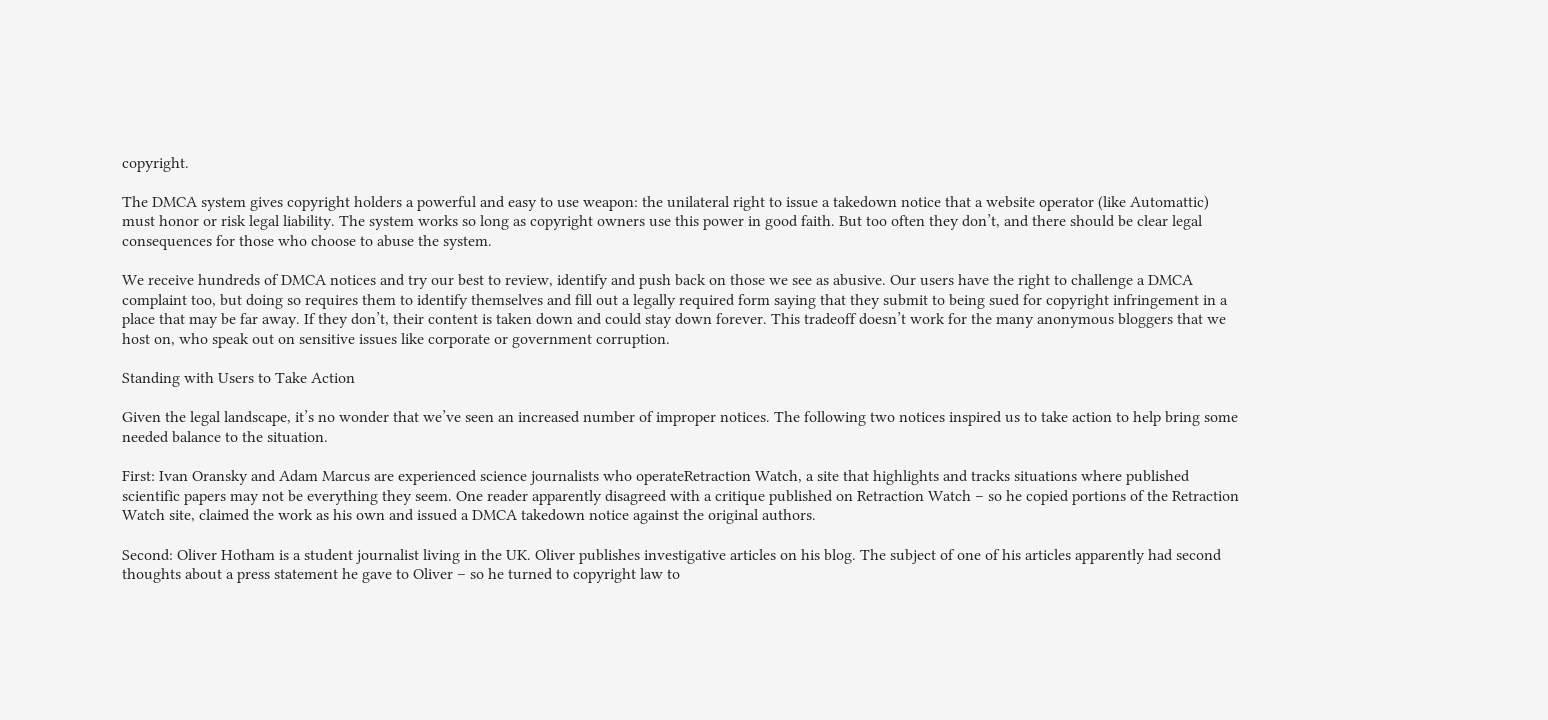copyright.

The DMCA system gives copyright holders a powerful and easy to use weapon: the unilateral right to issue a takedown notice that a website operator (like Automattic) must honor or risk legal liability. The system works so long as copyright owners use this power in good faith. But too often they don’t, and there should be clear legal consequences for those who choose to abuse the system.

We receive hundreds of DMCA notices and try our best to review, identify and push back on those we see as abusive. Our users have the right to challenge a DMCA complaint too, but doing so requires them to identify themselves and fill out a legally required form saying that they submit to being sued for copyright infringement in a place that may be far away. If they don’t, their content is taken down and could stay down forever. This tradeoff doesn’t work for the many anonymous bloggers that we host on, who speak out on sensitive issues like corporate or government corruption.

Standing with Users to Take Action

Given the legal landscape, it’s no wonder that we’ve seen an increased number of improper notices. The following two notices inspired us to take action to help bring some needed balance to the situation.

First: Ivan Oransky and Adam Marcus are experienced science journalists who operateRetraction Watch, a site that highlights and tracks situations where published scientific papers may not be everything they seem. One reader apparently disagreed with a critique published on Retraction Watch – so he copied portions of the Retraction Watch site, claimed the work as his own and issued a DMCA takedown notice against the original authors.

Second: Oliver Hotham is a student journalist living in the UK. Oliver publishes investigative articles on his blog. The subject of one of his articles apparently had second thoughts about a press statement he gave to Oliver – so he turned to copyright law to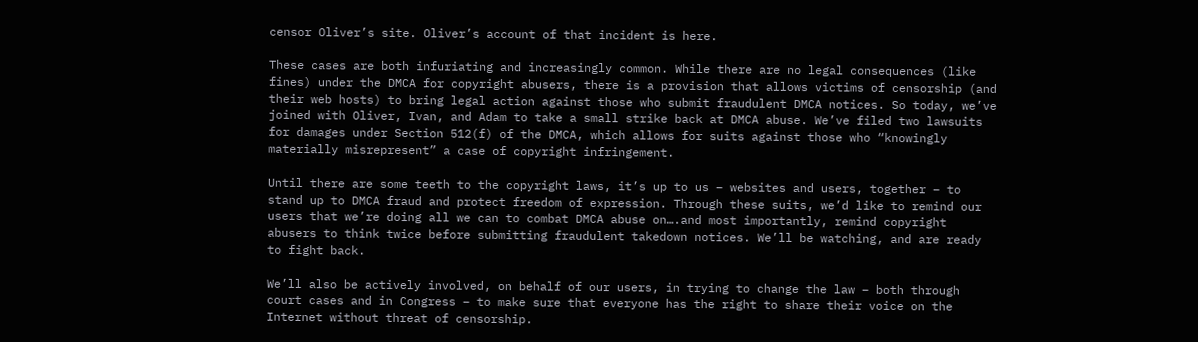censor Oliver’s site. Oliver’s account of that incident is here.

These cases are both infuriating and increasingly common. While there are no legal consequences (like fines) under the DMCA for copyright abusers, there is a provision that allows victims of censorship (and their web hosts) to bring legal action against those who submit fraudulent DMCA notices. So today, we’ve joined with Oliver, Ivan, and Adam to take a small strike back at DMCA abuse. We’ve filed two lawsuits for damages under Section 512(f) of the DMCA, which allows for suits against those who “knowingly materially misrepresent” a case of copyright infringement.

Until there are some teeth to the copyright laws, it’s up to us – websites and users, together – to stand up to DMCA fraud and protect freedom of expression. Through these suits, we’d like to remind our users that we’re doing all we can to combat DMCA abuse on….and most importantly, remind copyright abusers to think twice before submitting fraudulent takedown notices. We’ll be watching, and are ready to fight back.

We’ll also be actively involved, on behalf of our users, in trying to change the law – both through court cases and in Congress – to make sure that everyone has the right to share their voice on the Internet without threat of censorship.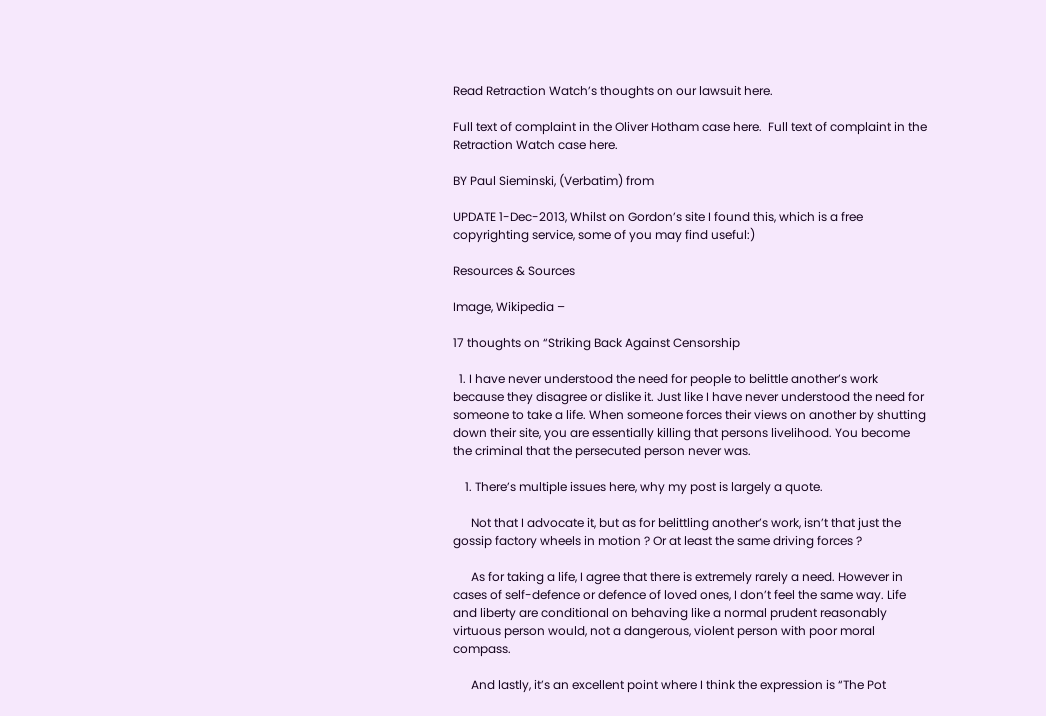Read Retraction Watch’s thoughts on our lawsuit here.

Full text of complaint in the Oliver Hotham case here.  Full text of complaint in the Retraction Watch case here.

BY Paul Sieminski, (Verbatim) from

UPDATE 1-Dec-2013, Whilst on Gordon’s site I found this, which is a free copyrighting service, some of you may find useful:)

Resources & Sources

Image, Wikipedia –

17 thoughts on “Striking Back Against Censorship

  1. I have never understood the need for people to belittle another’s work because they disagree or dislike it. Just like I have never understood the need for someone to take a life. When someone forces their views on another by shutting down their site, you are essentially killing that persons livelihood. You become the criminal that the persecuted person never was.

    1. There’s multiple issues here, why my post is largely a quote.

      Not that I advocate it, but as for belittling another’s work, isn’t that just the gossip factory wheels in motion ? Or at least the same driving forces ?

      As for taking a life, I agree that there is extremely rarely a need. However in cases of self-defence or defence of loved ones, I don’t feel the same way. Life and liberty are conditional on behaving like a normal prudent reasonably virtuous person would, not a dangerous, violent person with poor moral compass.

      And lastly, it’s an excellent point where I think the expression is “The Pot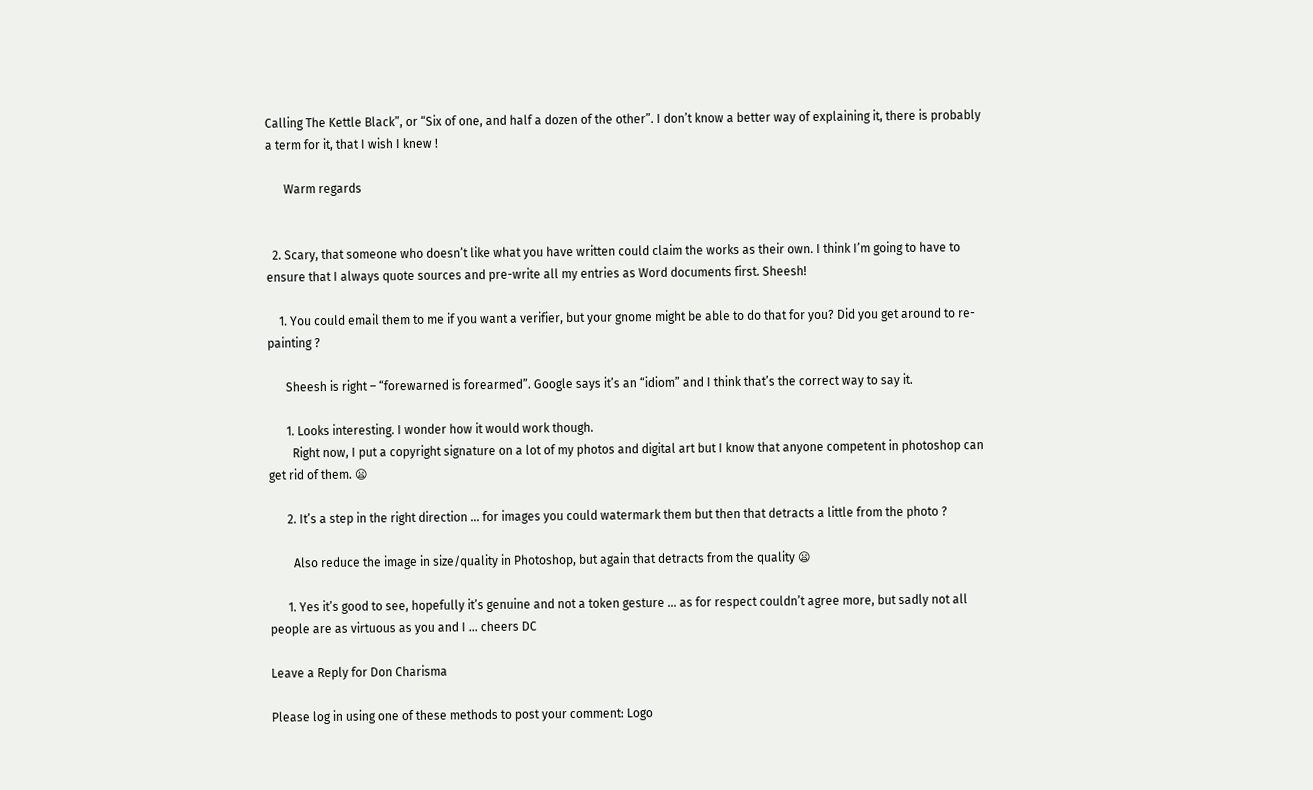Calling The Kettle Black”, or “Six of one, and half a dozen of the other”. I don’t know a better way of explaining it, there is probably a term for it, that I wish I knew !

      Warm regards


  2. Scary, that someone who doesn’t like what you have written could claim the works as their own. I think I’m going to have to ensure that I always quote sources and pre-write all my entries as Word documents first. Sheesh!

    1. You could email them to me if you want a verifier, but your gnome might be able to do that for you? Did you get around to re-painting ?

      Sheesh is right – “forewarned is forearmed”. Google says it’s an “idiom” and I think that’s the correct way to say it.

      1. Looks interesting. I wonder how it would work though.
        Right now, I put a copyright signature on a lot of my photos and digital art but I know that anyone competent in photoshop can get rid of them. 😦

      2. It’s a step in the right direction … for images you could watermark them but then that detracts a little from the photo ?

        Also reduce the image in size/quality in Photoshop, but again that detracts from the quality 😦

      1. Yes it’s good to see, hopefully it’s genuine and not a token gesture … as for respect couldn’t agree more, but sadly not all people are as virtuous as you and I … cheers DC

Leave a Reply for Don Charisma

Please log in using one of these methods to post your comment: Logo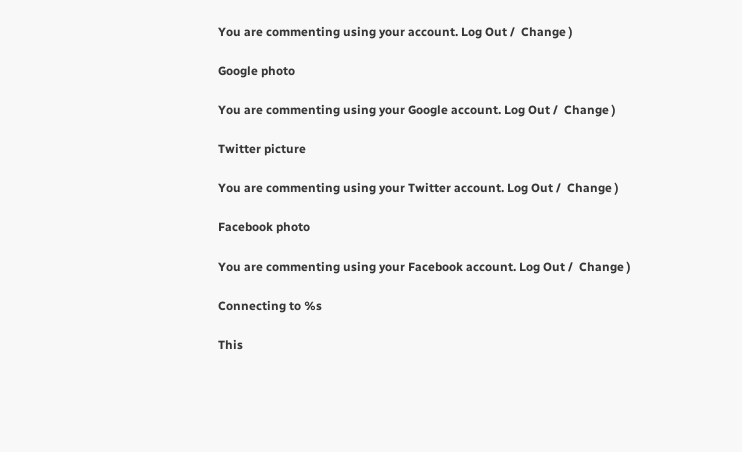You are commenting using your account. Log Out /  Change )

Google photo

You are commenting using your Google account. Log Out /  Change )

Twitter picture

You are commenting using your Twitter account. Log Out /  Change )

Facebook photo

You are commenting using your Facebook account. Log Out /  Change )

Connecting to %s

This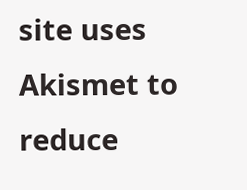site uses Akismet to reduce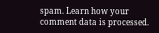spam. Learn how your comment data is processed.